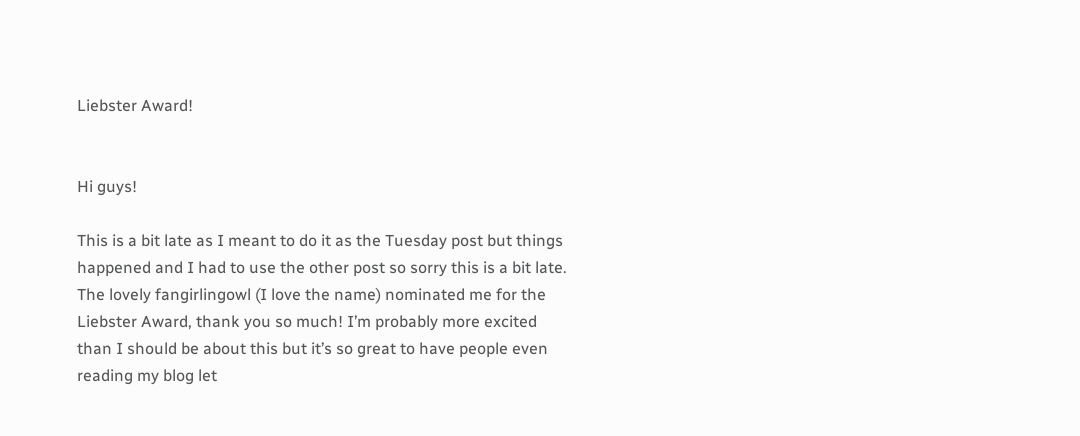Liebster Award!


Hi guys!

This is a bit late as I meant to do it as the Tuesday post but things happened and I had to use the other post so sorry this is a bit late. The lovely fangirlingowl (I love the name) nominated me for the Liebster Award, thank you so much! I’m probably more excited than I should be about this but it’s so great to have people even reading my blog let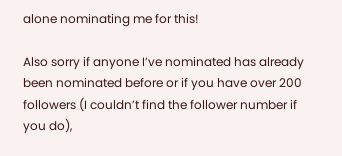alone nominating me for this!

Also sorry if anyone I’ve nominated has already been nominated before or if you have over 200 followers (I couldn’t find the follower number if you do),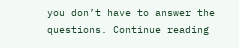you don’t have to answer the questions. Continue reading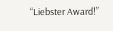“Liebster Award!”